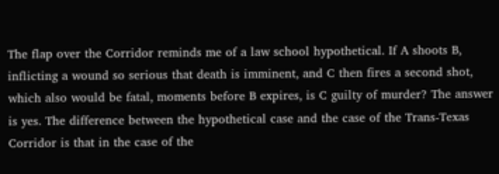The flap over the Corridor reminds me of a law school hypothetical. If A shoots B, inflicting a wound so serious that death is imminent, and C then fires a second shot, which also would be fatal, moments before B expires, is C guilty of murder? The answer is yes. The difference between the hypothetical case and the case of the Trans-Texas Corridor is that in the case of the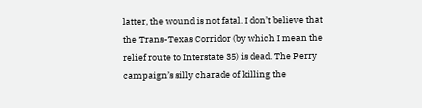latter, the wound is not fatal. I don’t believe that the Trans-Texas Corridor (by which I mean the relief route to Interstate 35) is dead. The Perry campaign’s silly charade of killing the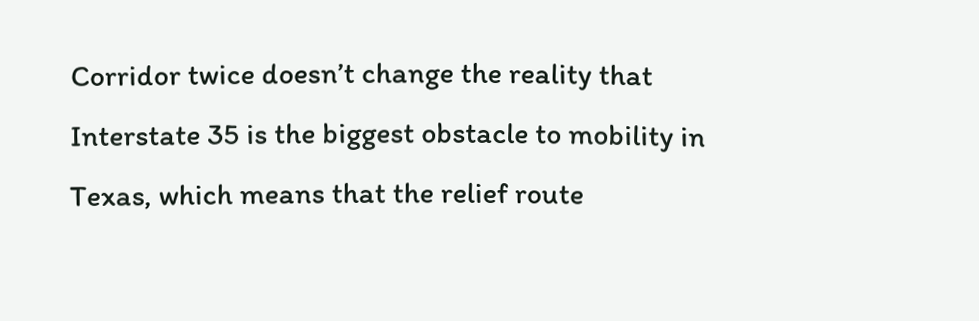Corridor twice doesn’t change the reality that Interstate 35 is the biggest obstacle to mobility in Texas, which means that the relief route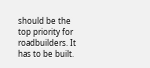should be the top priority for roadbuilders. It has to be built.